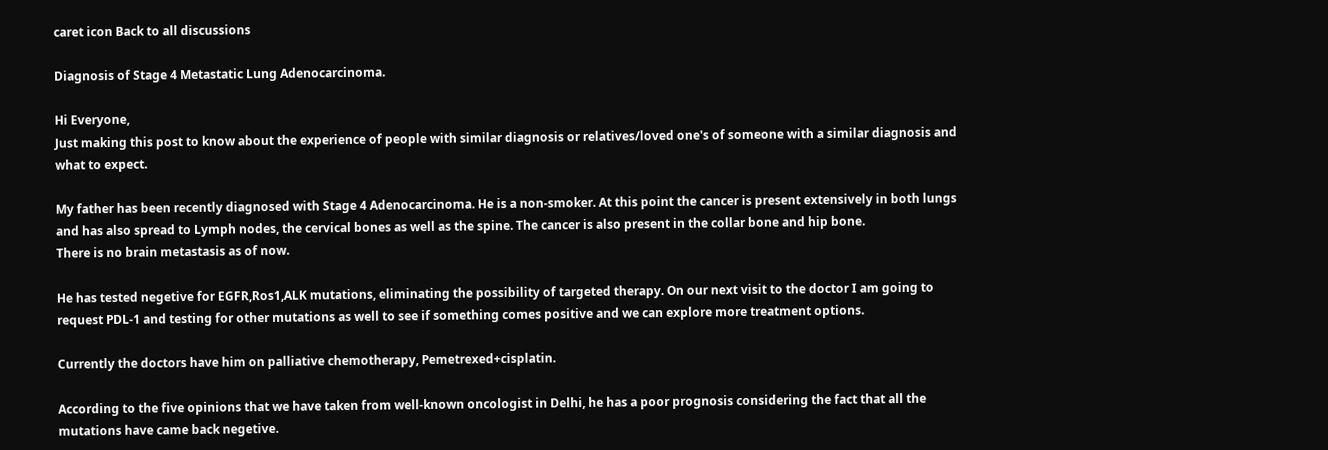caret icon Back to all discussions

Diagnosis of Stage 4 Metastatic Lung Adenocarcinoma.

Hi Everyone,
Just making this post to know about the experience of people with similar diagnosis or relatives/loved one's of someone with a similar diagnosis and what to expect.

My father has been recently diagnosed with Stage 4 Adenocarcinoma. He is a non-smoker. At this point the cancer is present extensively in both lungs and has also spread to Lymph nodes, the cervical bones as well as the spine. The cancer is also present in the collar bone and hip bone.
There is no brain metastasis as of now.

He has tested negetive for EGFR,Ros1,ALK mutations, eliminating the possibility of targeted therapy. On our next visit to the doctor I am going to request PDL-1 and testing for other mutations as well to see if something comes positive and we can explore more treatment options.

Currently the doctors have him on palliative chemotherapy, Pemetrexed+cisplatin.

According to the five opinions that we have taken from well-known oncologist in Delhi, he has a poor prognosis considering the fact that all the mutations have came back negetive.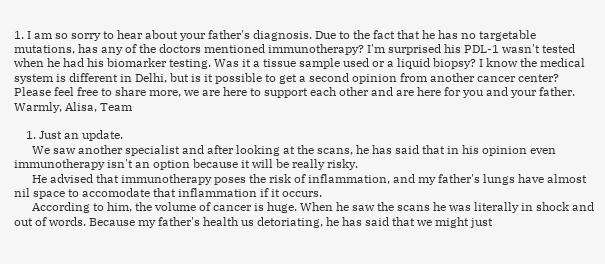1. I am so sorry to hear about your father's diagnosis. Due to the fact that he has no targetable mutations, has any of the doctors mentioned immunotherapy? I'm surprised his PDL-1 wasn't tested when he had his biomarker testing. Was it a tissue sample used or a liquid biopsy? I know the medical system is different in Delhi, but is it possible to get a second opinion from another cancer center? Please feel free to share more, we are here to support each other and are here for you and your father. Warmly, Alisa, Team

    1. Just an update.
      We saw another specialist and after looking at the scans, he has said that in his opinion even immunotherapy isn't an option because it will be really risky.
      He advised that immunotherapy poses the risk of inflammation, and my father's lungs have almost nil space to accomodate that inflammation if it occurs.
      According to him, the volume of cancer is huge. When he saw the scans he was literally in shock and out of words. Because my father's health us detoriating, he has said that we might just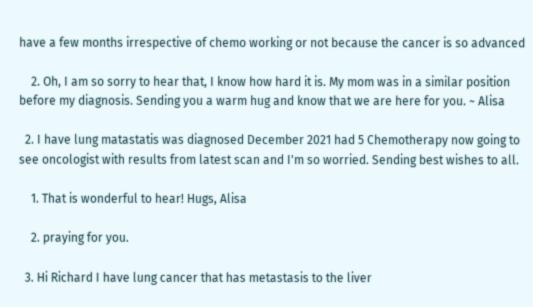have a few months irrespective of chemo working or not because the cancer is so advanced

    2. Oh, I am so sorry to hear that, I know how hard it is. My mom was in a similar position before my diagnosis. Sending you a warm hug and know that we are here for you. ~ Alisa

  2. I have lung matastatis was diagnosed December 2021 had 5 Chemotherapy now going to see oncologist with results from latest scan and I'm so worried. Sending best wishes to all.

    1. That is wonderful to hear! Hugs, Alisa

    2. praying for you.

  3. Hi Richard I have lung cancer that has metastasis to the liver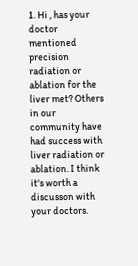1. Hi , has your doctor mentioned precision radiation or ablation for the liver met? Others in our community have had success with liver radiation or ablation. I think it's worth a discusson with your doctors.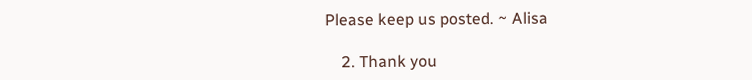Please keep us posted. ~ Alisa

    2. Thank you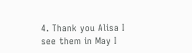4. Thank you Alisa I see them in May I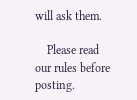will ask them.

    Please read our rules before posting.